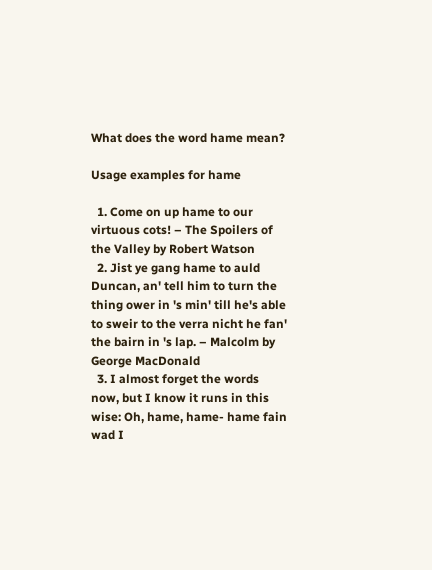What does the word hame mean?

Usage examples for hame

  1. Come on up hame to our virtuous cots! – The Spoilers of the Valley by Robert Watson
  2. Jist ye gang hame to auld Duncan, an' tell him to turn the thing ower in 's min' till he's able to sweir to the verra nicht he fan' the bairn in 's lap. – Malcolm by George MacDonald
  3. I almost forget the words now, but I know it runs in this wise: Oh, hame, hame- hame fain wad I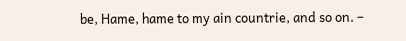be, Hame, hame to my ain countrie, and so on. –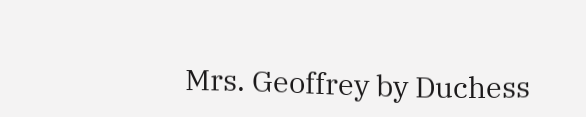Mrs. Geoffrey by Duchess